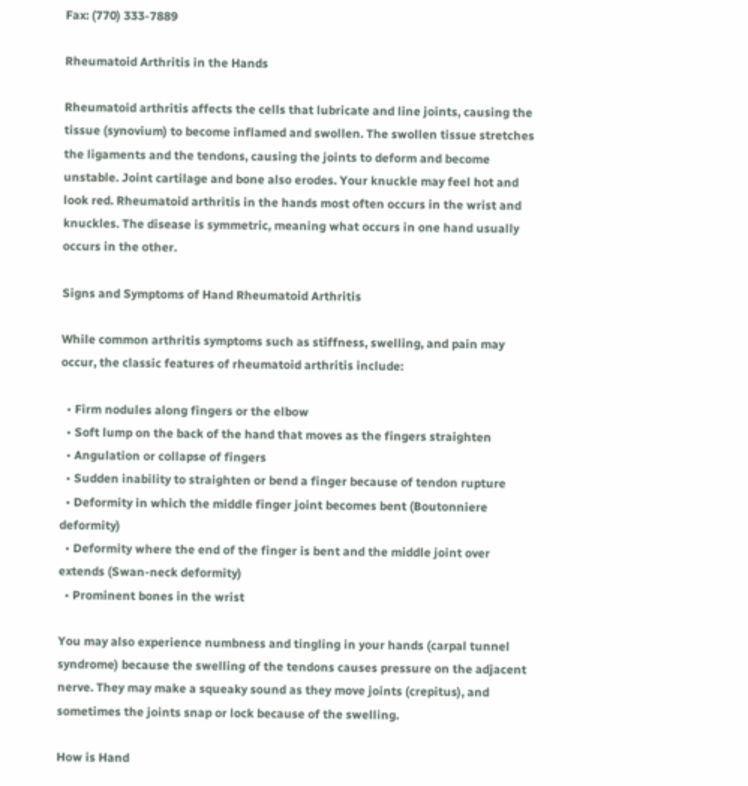Fax: (770) 333-7889

Rheumatoid Arthritis in the Hands

Rheumatoid arthritis affects the cells that lubricate and line joints, causing the tissue (synovium) to become inflamed and swollen. The swollen tissue stretches the ligaments and the tendons, causing the joints to deform and become unstable. Joint cartilage and bone also erodes. Your knuckle may feel hot and look red. Rheumatoid arthritis in the hands most often occurs in the wrist and knuckles. The disease is symmetric, meaning what occurs in one hand usually occurs in the other.

Signs and Symptoms of Hand Rheumatoid Arthritis

While common arthritis symptoms such as stiffness, swelling, and pain may occur, the classic features of rheumatoid arthritis include:

  • Firm nodules along fingers or the elbow
  • Soft lump on the back of the hand that moves as the fingers straighten
  • Angulation or collapse of fingers
  • Sudden inability to straighten or bend a finger because of tendon rupture
  • Deformity in which the middle finger joint becomes bent (Boutonniere deformity)
  • Deformity where the end of the finger is bent and the middle joint over extends (Swan-neck deformity)
  • Prominent bones in the wrist

You may also experience numbness and tingling in your hands (carpal tunnel syndrome) because the swelling of the tendons causes pressure on the adjacent nerve. They may make a squeaky sound as they move joints (crepitus), and sometimes the joints snap or lock because of the swelling.

How is Hand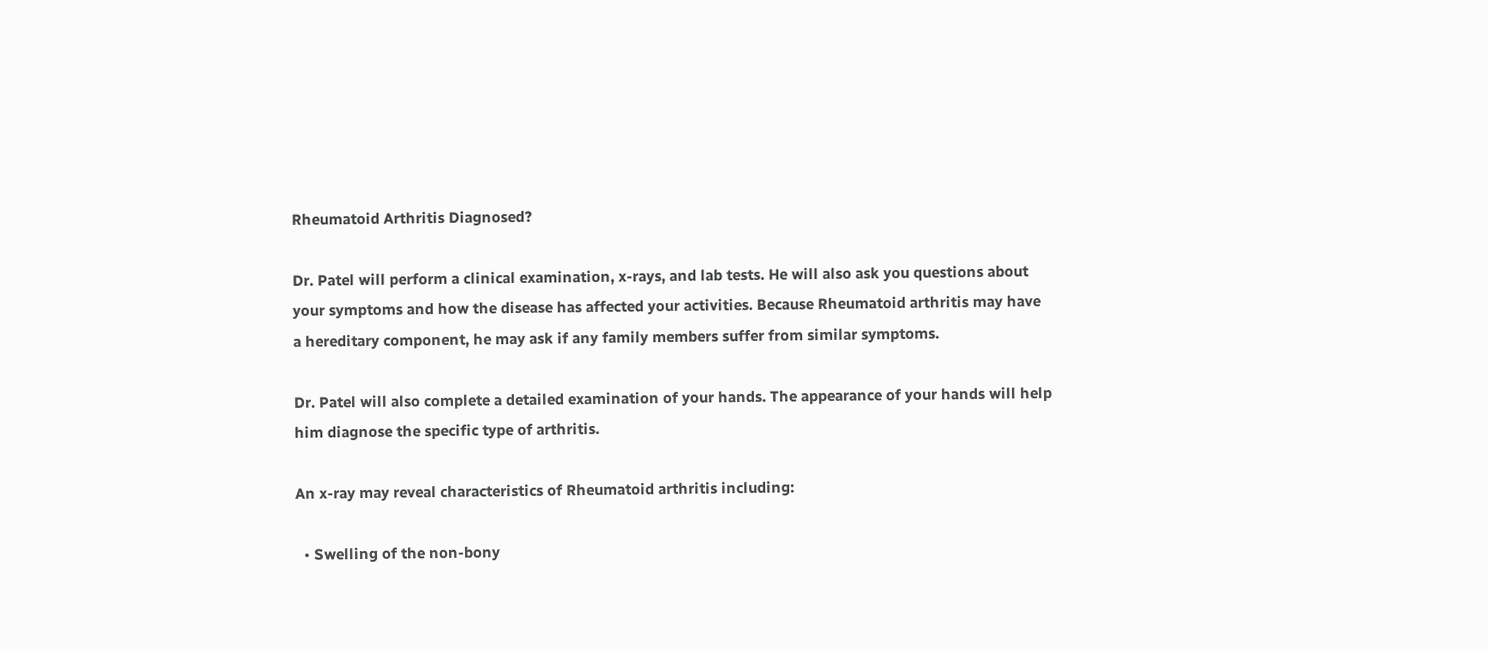Rheumatoid Arthritis Diagnosed?

Dr. Patel will perform a clinical examination, x-rays, and lab tests. He will also ask you questions about your symptoms and how the disease has affected your activities. Because Rheumatoid arthritis may have a hereditary component, he may ask if any family members suffer from similar symptoms.

Dr. Patel will also complete a detailed examination of your hands. The appearance of your hands will help him diagnose the specific type of arthritis.

An x-ray may reveal characteristics of Rheumatoid arthritis including:

  • Swelling of the non-bony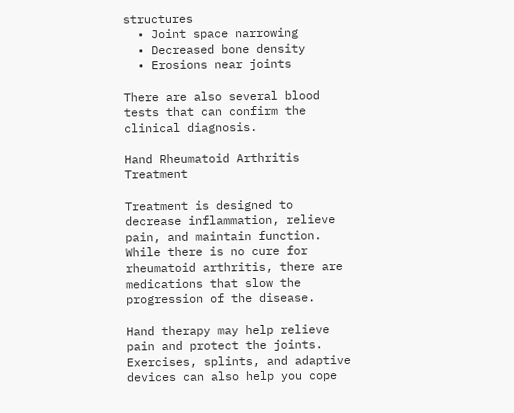structures
  • Joint space narrowing
  • Decreased bone density
  • Erosions near joints

There are also several blood tests that can confirm the clinical diagnosis.

Hand Rheumatoid Arthritis Treatment

Treatment is designed to decrease inflammation, relieve pain, and maintain function. While there is no cure for rheumatoid arthritis, there are medications that slow the progression of the disease.

Hand therapy may help relieve pain and protect the joints. Exercises, splints, and adaptive devices can also help you cope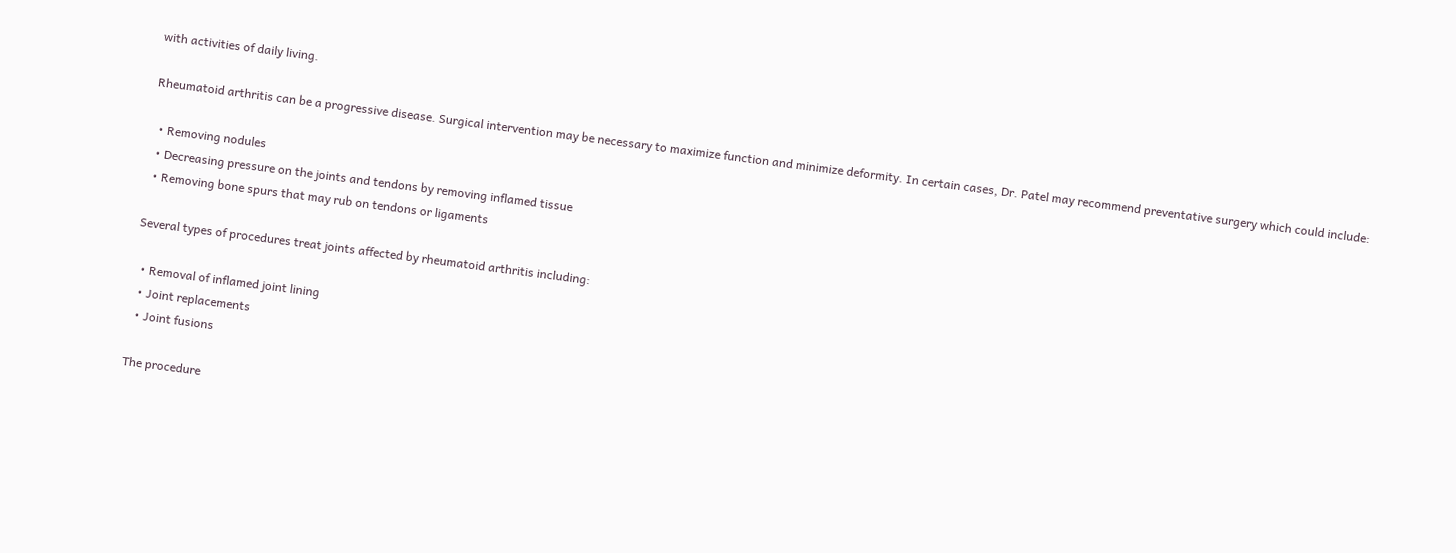with activities of daily living.

Rheumatoid arthritis can be a progressive disease. Surgical intervention may be necessary to maximize function and minimize deformity. In certain cases, Dr. Patel may recommend preventative surgery which could include:

  • Removing nodules
  • Decreasing pressure on the joints and tendons by removing inflamed tissue
  • Removing bone spurs that may rub on tendons or ligaments

Several types of procedures treat joints affected by rheumatoid arthritis including:

  • Removal of inflamed joint lining
  • Joint replacements
  • Joint fusions

The procedure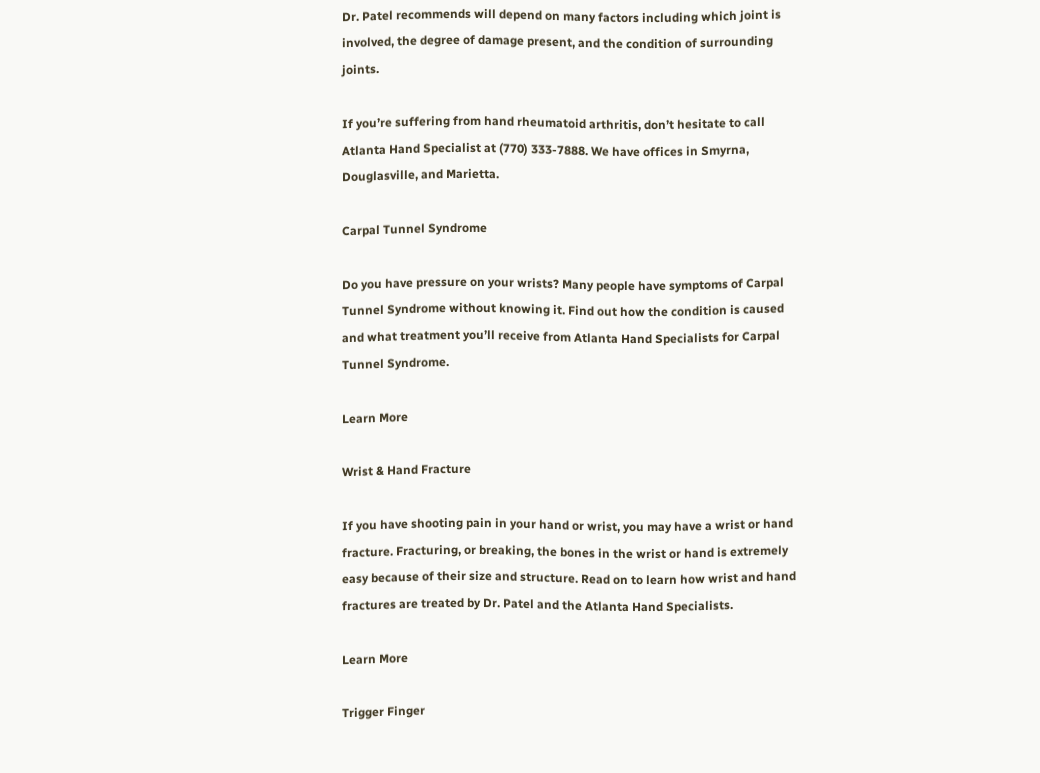Dr. Patel recommends will depend on many factors including which joint is involved, the degree of damage present, and the condition of surrounding joints.

If you’re suffering from hand rheumatoid arthritis, don’t hesitate to call Atlanta Hand Specialist at (770) 333-7888. We have offices in Smyrna, Douglasville, and Marietta.

Carpal Tunnel Syndrome

Do you have pressure on your wrists? Many people have symptoms of Carpal Tunnel Syndrome without knowing it. Find out how the condition is caused and what treatment you’ll receive from Atlanta Hand Specialists for Carpal Tunnel Syndrome.

Learn More

Wrist & Hand Fracture

If you have shooting pain in your hand or wrist, you may have a wrist or hand fracture. Fracturing, or breaking, the bones in the wrist or hand is extremely easy because of their size and structure. Read on to learn how wrist and hand fractures are treated by Dr. Patel and the Atlanta Hand Specialists.

Learn More

Trigger Finger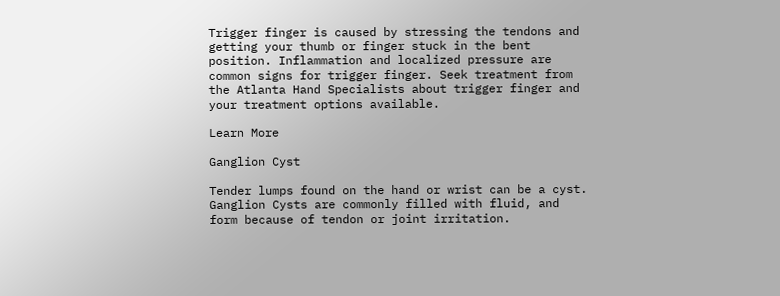Trigger finger is caused by stressing the tendons and getting your thumb or finger stuck in the bent position. Inflammation and localized pressure are common signs for trigger finger. Seek treatment from the Atlanta Hand Specialists about trigger finger and your treatment options available.

Learn More

Ganglion Cyst

Tender lumps found on the hand or wrist can be a cyst. Ganglion Cysts are commonly filled with fluid, and form because of tendon or joint irritation.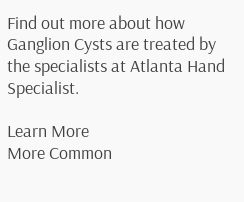Find out more about how Ganglion Cysts are treated by the specialists at Atlanta Hand Specialist.

Learn More
More Common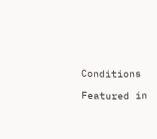Conditions

Featured in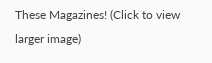These Magazines! (Click to view larger image)